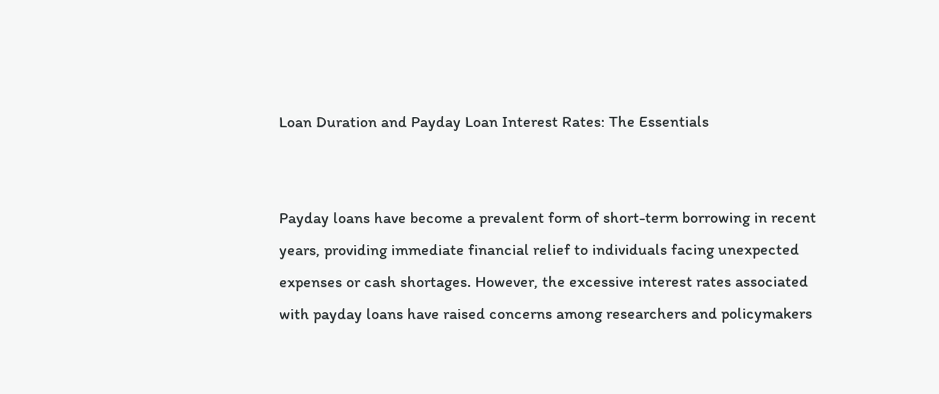Loan Duration and Payday Loan Interest Rates: The Essentials


Payday loans have become a prevalent form of short-term borrowing in recent years, providing immediate financial relief to individuals facing unexpected expenses or cash shortages. However, the excessive interest rates associated with payday loans have raised concerns among researchers and policymakers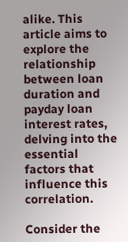alike. This article aims to explore the relationship between loan duration and payday loan interest rates, delving into the essential factors that influence this correlation.

Consider the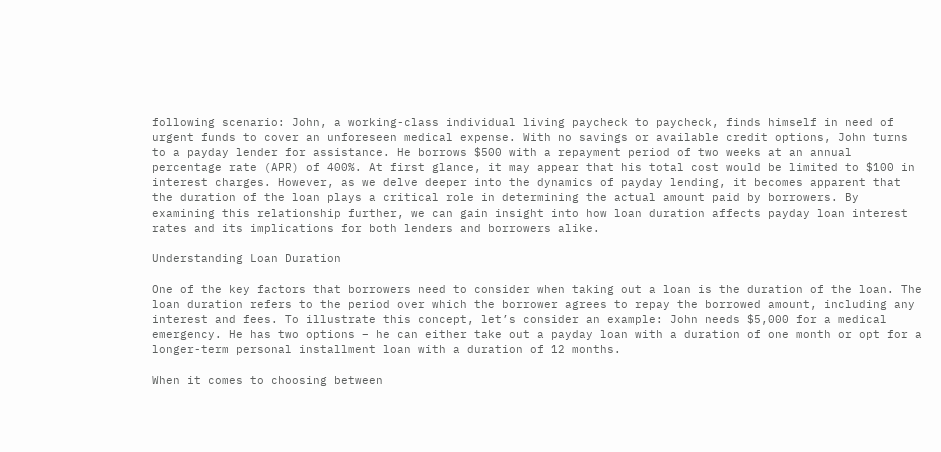following scenario: John, a working-class individual living paycheck to paycheck, finds himself in need of urgent funds to cover an unforeseen medical expense. With no savings or available credit options, John turns to a payday lender for assistance. He borrows $500 with a repayment period of two weeks at an annual percentage rate (APR) of 400%. At first glance, it may appear that his total cost would be limited to $100 in interest charges. However, as we delve deeper into the dynamics of payday lending, it becomes apparent that the duration of the loan plays a critical role in determining the actual amount paid by borrowers. By examining this relationship further, we can gain insight into how loan duration affects payday loan interest rates and its implications for both lenders and borrowers alike.

Understanding Loan Duration

One of the key factors that borrowers need to consider when taking out a loan is the duration of the loan. The loan duration refers to the period over which the borrower agrees to repay the borrowed amount, including any interest and fees. To illustrate this concept, let’s consider an example: John needs $5,000 for a medical emergency. He has two options – he can either take out a payday loan with a duration of one month or opt for a longer-term personal installment loan with a duration of 12 months.

When it comes to choosing between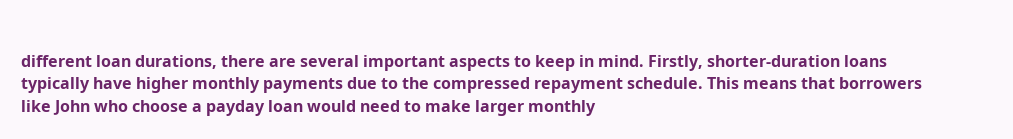different loan durations, there are several important aspects to keep in mind. Firstly, shorter-duration loans typically have higher monthly payments due to the compressed repayment schedule. This means that borrowers like John who choose a payday loan would need to make larger monthly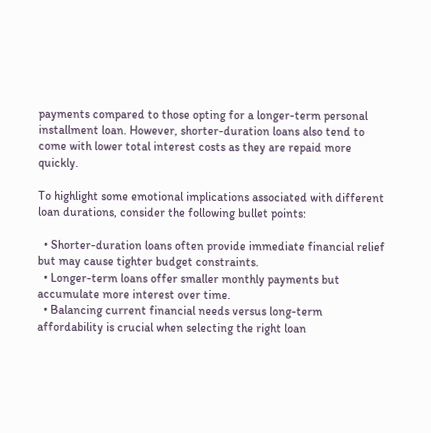payments compared to those opting for a longer-term personal installment loan. However, shorter-duration loans also tend to come with lower total interest costs as they are repaid more quickly.

To highlight some emotional implications associated with different loan durations, consider the following bullet points:

  • Shorter-duration loans often provide immediate financial relief but may cause tighter budget constraints.
  • Longer-term loans offer smaller monthly payments but accumulate more interest over time.
  • Balancing current financial needs versus long-term affordability is crucial when selecting the right loan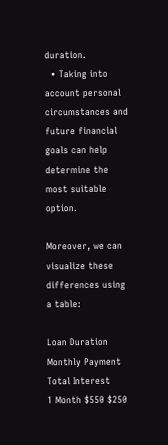duration.
  • Taking into account personal circumstances and future financial goals can help determine the most suitable option.

Moreover, we can visualize these differences using a table:

Loan Duration Monthly Payment Total Interest
1 Month $550 $250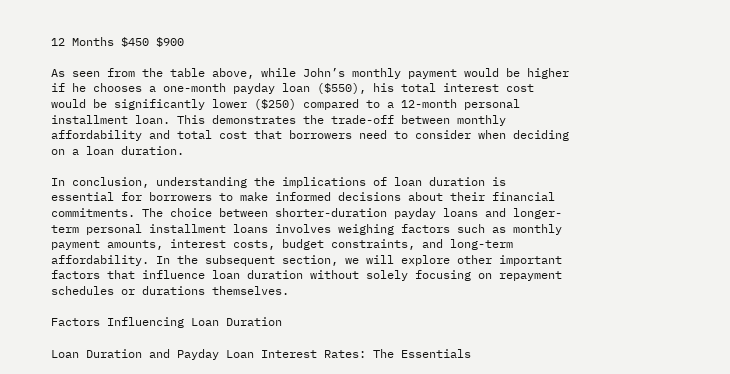12 Months $450 $900

As seen from the table above, while John’s monthly payment would be higher if he chooses a one-month payday loan ($550), his total interest cost would be significantly lower ($250) compared to a 12-month personal installment loan. This demonstrates the trade-off between monthly affordability and total cost that borrowers need to consider when deciding on a loan duration.

In conclusion, understanding the implications of loan duration is essential for borrowers to make informed decisions about their financial commitments. The choice between shorter-duration payday loans and longer-term personal installment loans involves weighing factors such as monthly payment amounts, interest costs, budget constraints, and long-term affordability. In the subsequent section, we will explore other important factors that influence loan duration without solely focusing on repayment schedules or durations themselves.

Factors Influencing Loan Duration

Loan Duration and Payday Loan Interest Rates: The Essentials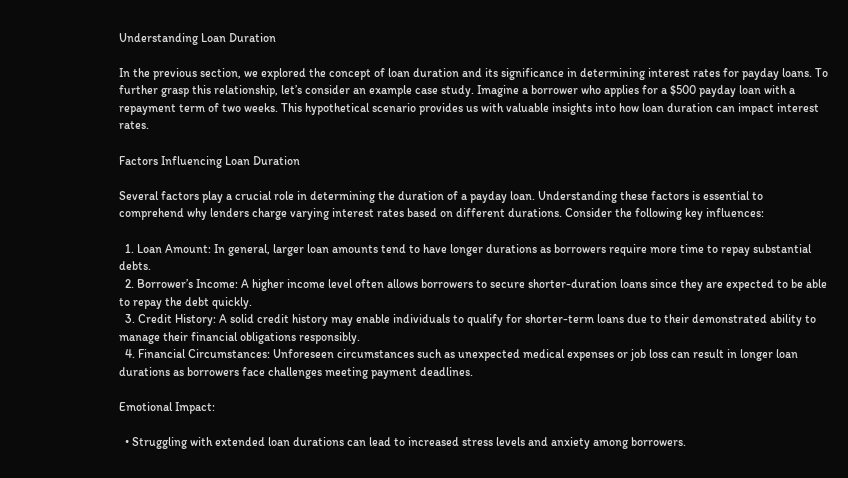Understanding Loan Duration

In the previous section, we explored the concept of loan duration and its significance in determining interest rates for payday loans. To further grasp this relationship, let’s consider an example case study. Imagine a borrower who applies for a $500 payday loan with a repayment term of two weeks. This hypothetical scenario provides us with valuable insights into how loan duration can impact interest rates.

Factors Influencing Loan Duration

Several factors play a crucial role in determining the duration of a payday loan. Understanding these factors is essential to comprehend why lenders charge varying interest rates based on different durations. Consider the following key influences:

  1. Loan Amount: In general, larger loan amounts tend to have longer durations as borrowers require more time to repay substantial debts.
  2. Borrower’s Income: A higher income level often allows borrowers to secure shorter-duration loans since they are expected to be able to repay the debt quickly.
  3. Credit History: A solid credit history may enable individuals to qualify for shorter-term loans due to their demonstrated ability to manage their financial obligations responsibly.
  4. Financial Circumstances: Unforeseen circumstances such as unexpected medical expenses or job loss can result in longer loan durations as borrowers face challenges meeting payment deadlines.

Emotional Impact:

  • Struggling with extended loan durations can lead to increased stress levels and anxiety among borrowers.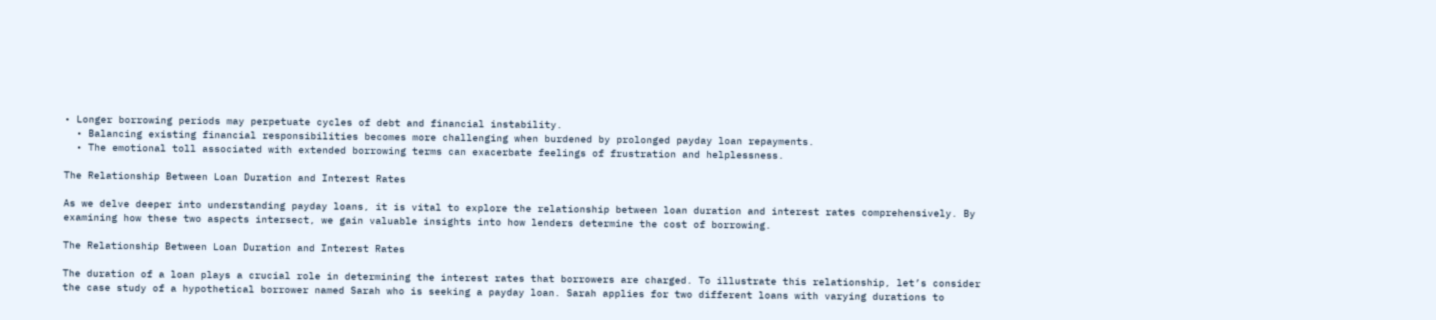• Longer borrowing periods may perpetuate cycles of debt and financial instability.
  • Balancing existing financial responsibilities becomes more challenging when burdened by prolonged payday loan repayments.
  • The emotional toll associated with extended borrowing terms can exacerbate feelings of frustration and helplessness.

The Relationship Between Loan Duration and Interest Rates

As we delve deeper into understanding payday loans, it is vital to explore the relationship between loan duration and interest rates comprehensively. By examining how these two aspects intersect, we gain valuable insights into how lenders determine the cost of borrowing.

The Relationship Between Loan Duration and Interest Rates

The duration of a loan plays a crucial role in determining the interest rates that borrowers are charged. To illustrate this relationship, let’s consider the case study of a hypothetical borrower named Sarah who is seeking a payday loan. Sarah applies for two different loans with varying durations to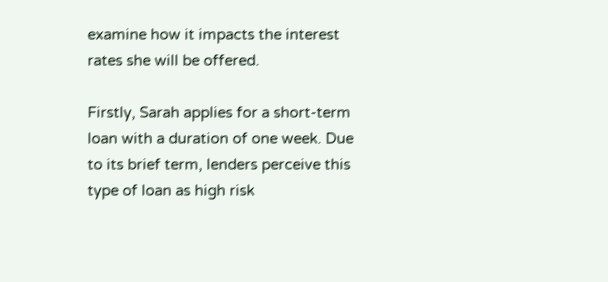examine how it impacts the interest rates she will be offered.

Firstly, Sarah applies for a short-term loan with a duration of one week. Due to its brief term, lenders perceive this type of loan as high risk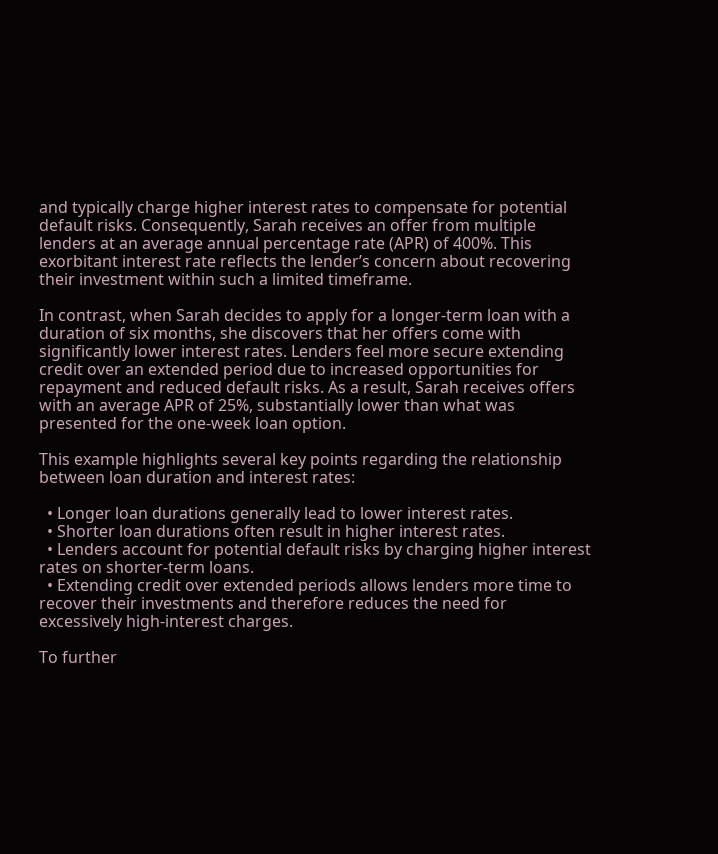and typically charge higher interest rates to compensate for potential default risks. Consequently, Sarah receives an offer from multiple lenders at an average annual percentage rate (APR) of 400%. This exorbitant interest rate reflects the lender’s concern about recovering their investment within such a limited timeframe.

In contrast, when Sarah decides to apply for a longer-term loan with a duration of six months, she discovers that her offers come with significantly lower interest rates. Lenders feel more secure extending credit over an extended period due to increased opportunities for repayment and reduced default risks. As a result, Sarah receives offers with an average APR of 25%, substantially lower than what was presented for the one-week loan option.

This example highlights several key points regarding the relationship between loan duration and interest rates:

  • Longer loan durations generally lead to lower interest rates.
  • Shorter loan durations often result in higher interest rates.
  • Lenders account for potential default risks by charging higher interest rates on shorter-term loans.
  • Extending credit over extended periods allows lenders more time to recover their investments and therefore reduces the need for excessively high-interest charges.

To further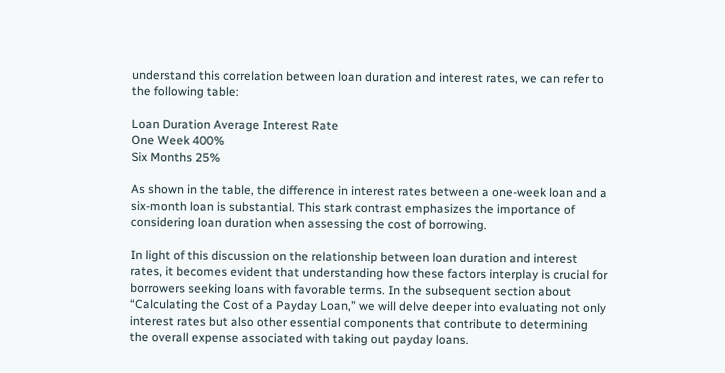understand this correlation between loan duration and interest rates, we can refer to the following table:

Loan Duration Average Interest Rate
One Week 400%
Six Months 25%

As shown in the table, the difference in interest rates between a one-week loan and a six-month loan is substantial. This stark contrast emphasizes the importance of considering loan duration when assessing the cost of borrowing.

In light of this discussion on the relationship between loan duration and interest rates, it becomes evident that understanding how these factors interplay is crucial for borrowers seeking loans with favorable terms. In the subsequent section about “Calculating the Cost of a Payday Loan,” we will delve deeper into evaluating not only interest rates but also other essential components that contribute to determining the overall expense associated with taking out payday loans.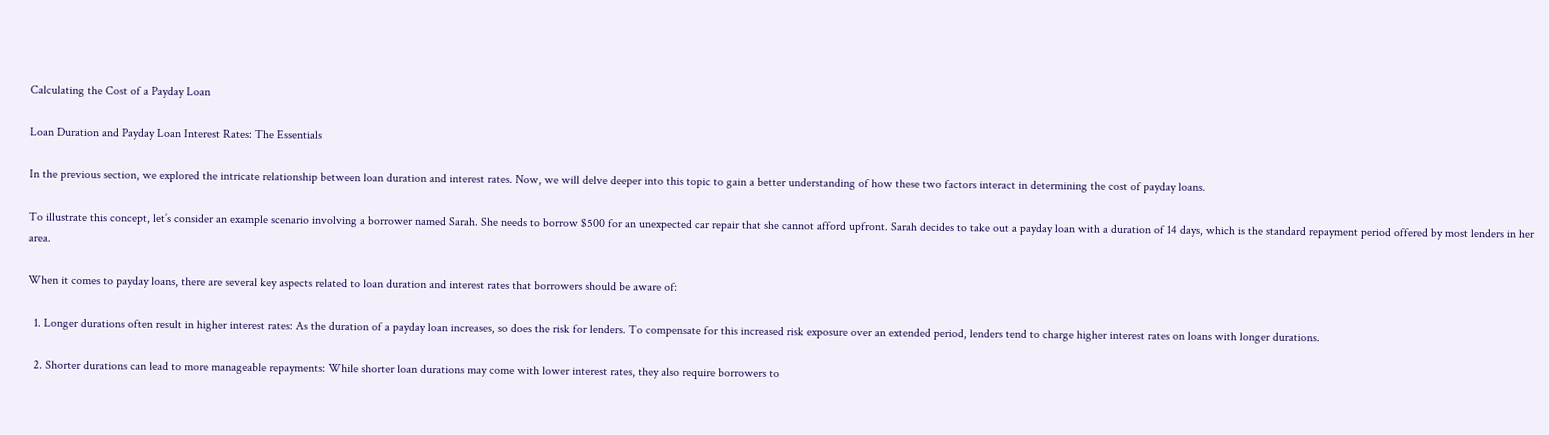Calculating the Cost of a Payday Loan

Loan Duration and Payday Loan Interest Rates: The Essentials

In the previous section, we explored the intricate relationship between loan duration and interest rates. Now, we will delve deeper into this topic to gain a better understanding of how these two factors interact in determining the cost of payday loans.

To illustrate this concept, let’s consider an example scenario involving a borrower named Sarah. She needs to borrow $500 for an unexpected car repair that she cannot afford upfront. Sarah decides to take out a payday loan with a duration of 14 days, which is the standard repayment period offered by most lenders in her area.

When it comes to payday loans, there are several key aspects related to loan duration and interest rates that borrowers should be aware of:

  1. Longer durations often result in higher interest rates: As the duration of a payday loan increases, so does the risk for lenders. To compensate for this increased risk exposure over an extended period, lenders tend to charge higher interest rates on loans with longer durations.

  2. Shorter durations can lead to more manageable repayments: While shorter loan durations may come with lower interest rates, they also require borrowers to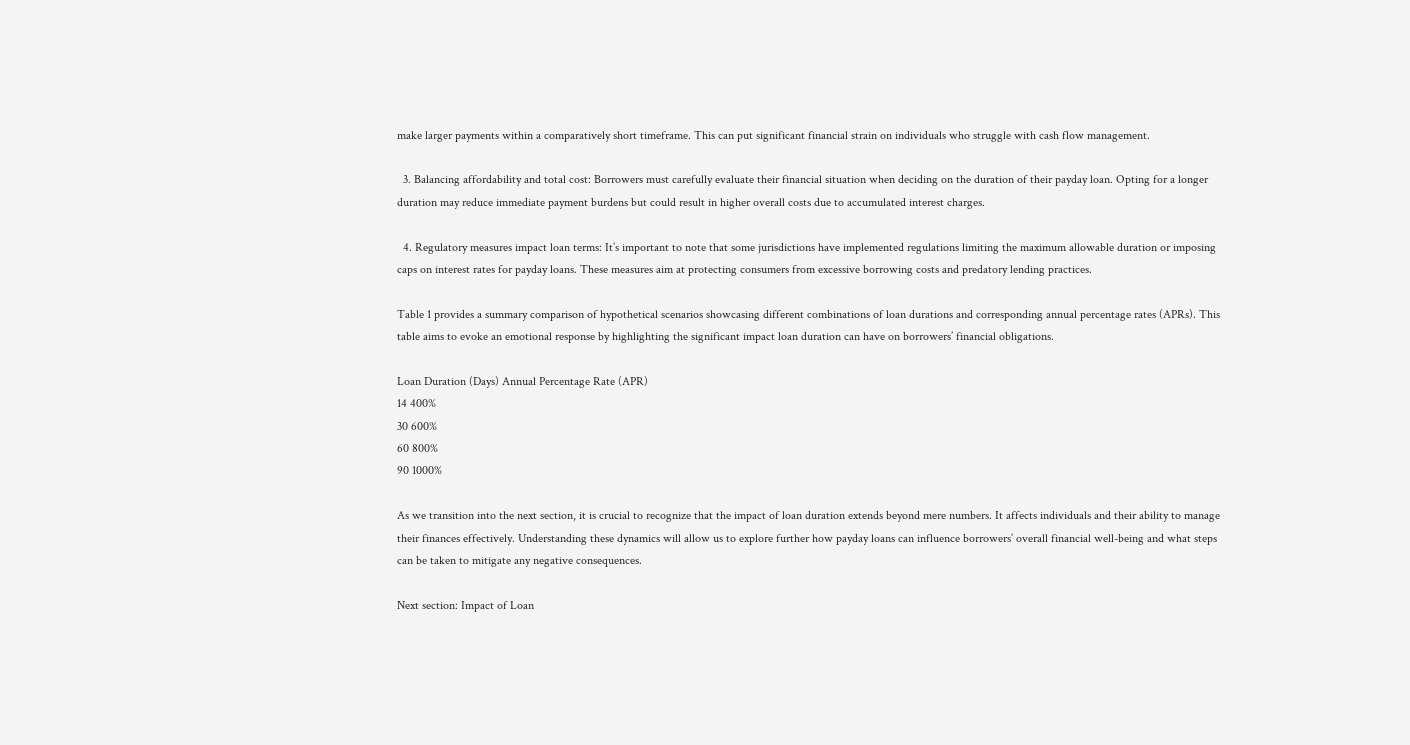make larger payments within a comparatively short timeframe. This can put significant financial strain on individuals who struggle with cash flow management.

  3. Balancing affordability and total cost: Borrowers must carefully evaluate their financial situation when deciding on the duration of their payday loan. Opting for a longer duration may reduce immediate payment burdens but could result in higher overall costs due to accumulated interest charges.

  4. Regulatory measures impact loan terms: It’s important to note that some jurisdictions have implemented regulations limiting the maximum allowable duration or imposing caps on interest rates for payday loans. These measures aim at protecting consumers from excessive borrowing costs and predatory lending practices.

Table 1 provides a summary comparison of hypothetical scenarios showcasing different combinations of loan durations and corresponding annual percentage rates (APRs). This table aims to evoke an emotional response by highlighting the significant impact loan duration can have on borrowers’ financial obligations.

Loan Duration (Days) Annual Percentage Rate (APR)
14 400%
30 600%
60 800%
90 1000%

As we transition into the next section, it is crucial to recognize that the impact of loan duration extends beyond mere numbers. It affects individuals and their ability to manage their finances effectively. Understanding these dynamics will allow us to explore further how payday loans can influence borrowers’ overall financial well-being and what steps can be taken to mitigate any negative consequences.

Next section: Impact of Loan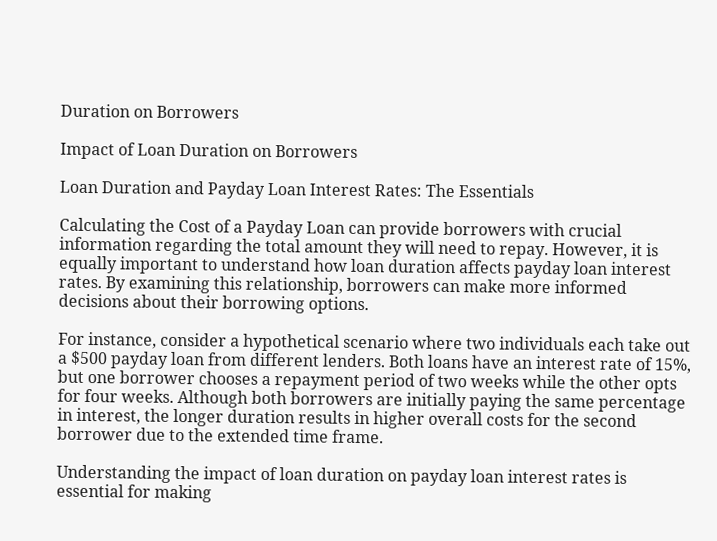Duration on Borrowers

Impact of Loan Duration on Borrowers

Loan Duration and Payday Loan Interest Rates: The Essentials

Calculating the Cost of a Payday Loan can provide borrowers with crucial information regarding the total amount they will need to repay. However, it is equally important to understand how loan duration affects payday loan interest rates. By examining this relationship, borrowers can make more informed decisions about their borrowing options.

For instance, consider a hypothetical scenario where two individuals each take out a $500 payday loan from different lenders. Both loans have an interest rate of 15%, but one borrower chooses a repayment period of two weeks while the other opts for four weeks. Although both borrowers are initially paying the same percentage in interest, the longer duration results in higher overall costs for the second borrower due to the extended time frame.

Understanding the impact of loan duration on payday loan interest rates is essential for making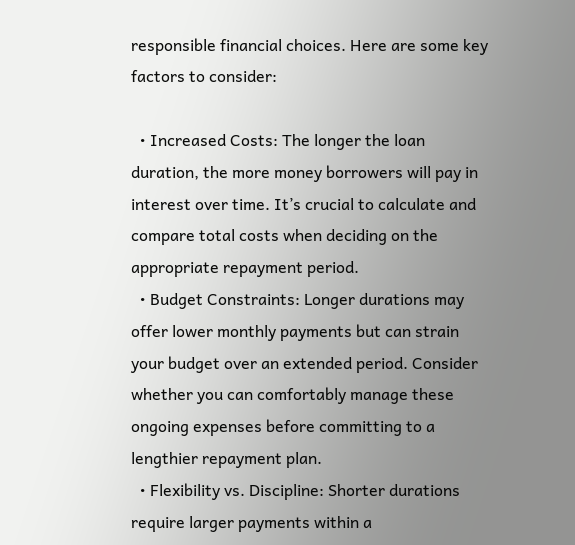responsible financial choices. Here are some key factors to consider:

  • Increased Costs: The longer the loan duration, the more money borrowers will pay in interest over time. It’s crucial to calculate and compare total costs when deciding on the appropriate repayment period.
  • Budget Constraints: Longer durations may offer lower monthly payments but can strain your budget over an extended period. Consider whether you can comfortably manage these ongoing expenses before committing to a lengthier repayment plan.
  • Flexibility vs. Discipline: Shorter durations require larger payments within a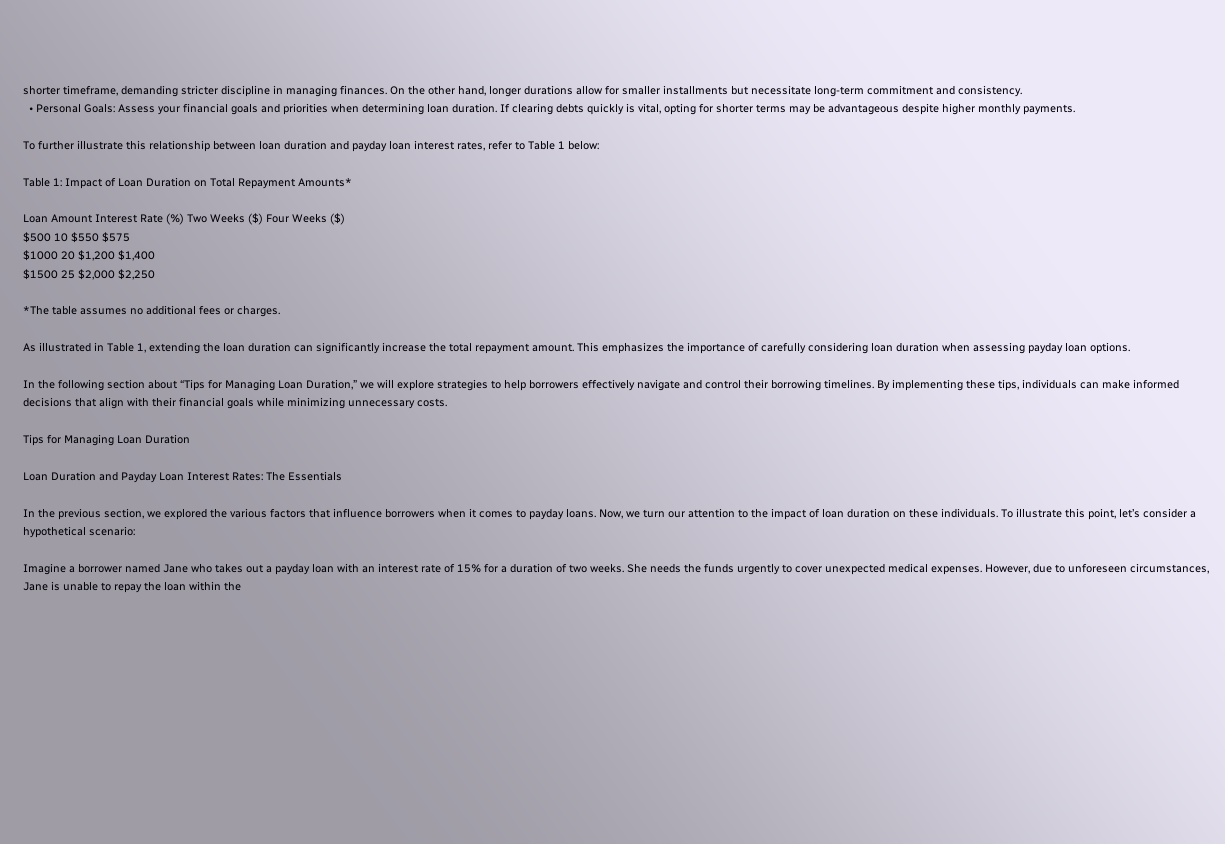shorter timeframe, demanding stricter discipline in managing finances. On the other hand, longer durations allow for smaller installments but necessitate long-term commitment and consistency.
  • Personal Goals: Assess your financial goals and priorities when determining loan duration. If clearing debts quickly is vital, opting for shorter terms may be advantageous despite higher monthly payments.

To further illustrate this relationship between loan duration and payday loan interest rates, refer to Table 1 below:

Table 1: Impact of Loan Duration on Total Repayment Amounts*

Loan Amount Interest Rate (%) Two Weeks ($) Four Weeks ($)
$500 10 $550 $575
$1000 20 $1,200 $1,400
$1500 25 $2,000 $2,250

*The table assumes no additional fees or charges.

As illustrated in Table 1, extending the loan duration can significantly increase the total repayment amount. This emphasizes the importance of carefully considering loan duration when assessing payday loan options.

In the following section about “Tips for Managing Loan Duration,” we will explore strategies to help borrowers effectively navigate and control their borrowing timelines. By implementing these tips, individuals can make informed decisions that align with their financial goals while minimizing unnecessary costs.

Tips for Managing Loan Duration

Loan Duration and Payday Loan Interest Rates: The Essentials

In the previous section, we explored the various factors that influence borrowers when it comes to payday loans. Now, we turn our attention to the impact of loan duration on these individuals. To illustrate this point, let’s consider a hypothetical scenario:

Imagine a borrower named Jane who takes out a payday loan with an interest rate of 15% for a duration of two weeks. She needs the funds urgently to cover unexpected medical expenses. However, due to unforeseen circumstances, Jane is unable to repay the loan within the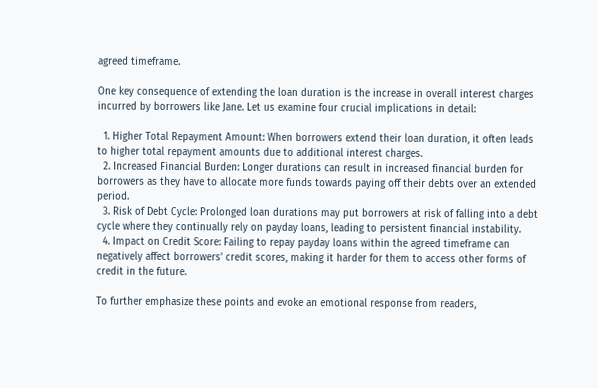agreed timeframe.

One key consequence of extending the loan duration is the increase in overall interest charges incurred by borrowers like Jane. Let us examine four crucial implications in detail:

  1. Higher Total Repayment Amount: When borrowers extend their loan duration, it often leads to higher total repayment amounts due to additional interest charges.
  2. Increased Financial Burden: Longer durations can result in increased financial burden for borrowers as they have to allocate more funds towards paying off their debts over an extended period.
  3. Risk of Debt Cycle: Prolonged loan durations may put borrowers at risk of falling into a debt cycle where they continually rely on payday loans, leading to persistent financial instability.
  4. Impact on Credit Score: Failing to repay payday loans within the agreed timeframe can negatively affect borrowers’ credit scores, making it harder for them to access other forms of credit in the future.

To further emphasize these points and evoke an emotional response from readers,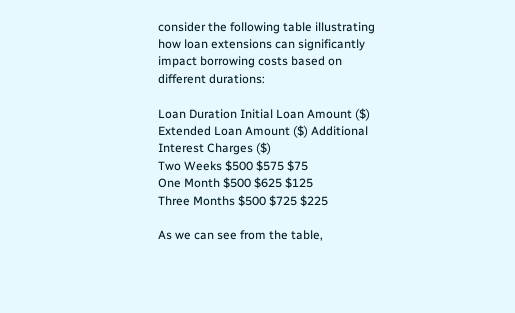consider the following table illustrating how loan extensions can significantly impact borrowing costs based on different durations:

Loan Duration Initial Loan Amount ($) Extended Loan Amount ($) Additional Interest Charges ($)
Two Weeks $500 $575 $75
One Month $500 $625 $125
Three Months $500 $725 $225

As we can see from the table,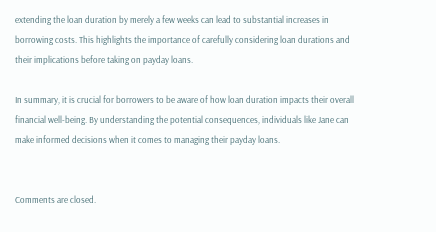extending the loan duration by merely a few weeks can lead to substantial increases in borrowing costs. This highlights the importance of carefully considering loan durations and their implications before taking on payday loans.

In summary, it is crucial for borrowers to be aware of how loan duration impacts their overall financial well-being. By understanding the potential consequences, individuals like Jane can make informed decisions when it comes to managing their payday loans.


Comments are closed.